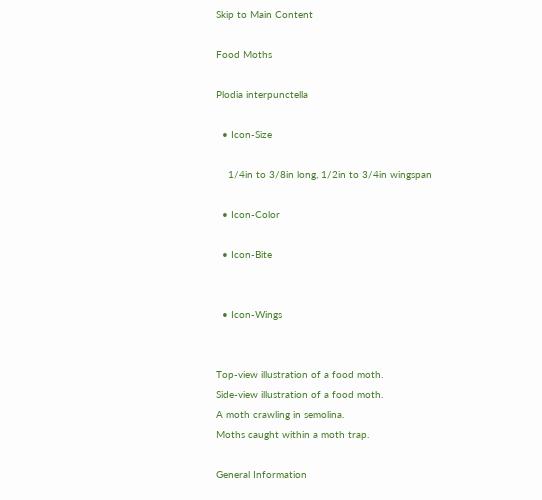Skip to Main Content

Food Moths

Plodia interpunctella

  • Icon-Size

    1/4in to 3/8in long, 1/2in to 3/4in wingspan

  • Icon-Color

  • Icon-Bite


  • Icon-Wings


Top-view illustration of a food moth.
Side-view illustration of a food moth.
A moth crawling in semolina.
Moths caught within a moth trap.

General Information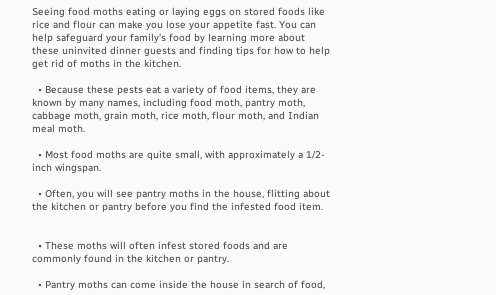Seeing food moths eating or laying eggs on stored foods like rice and flour can make you lose your appetite fast. You can help safeguard your family’s food by learning more about these uninvited dinner guests and finding tips for how to help get rid of moths in the kitchen.

  • Because these pests eat a variety of food items, they are known by many names, including food moth, pantry moth, cabbage moth, grain moth, rice moth, flour moth, and Indian meal moth.

  • Most food moths are quite small, with approximately a 1/2-inch wingspan.

  • Often, you will see pantry moths in the house, flitting about the kitchen or pantry before you find the infested food item.


  • These moths will often infest stored foods and are commonly found in the kitchen or pantry.

  • Pantry moths can come inside the house in search of food,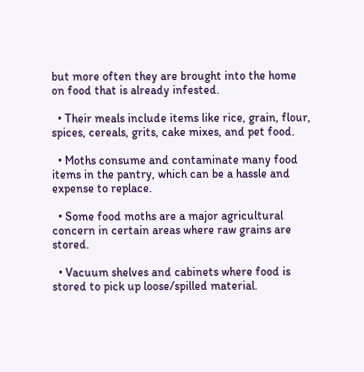but more often they are brought into the home on food that is already infested.

  • Their meals include items like rice, grain, flour, spices, cereals, grits, cake mixes, and pet food.

  • Moths consume and contaminate many food items in the pantry, which can be a hassle and expense to replace.

  • Some food moths are a major agricultural concern in certain areas where raw grains are stored.

  • Vacuum shelves and cabinets where food is stored to pick up loose/spilled material.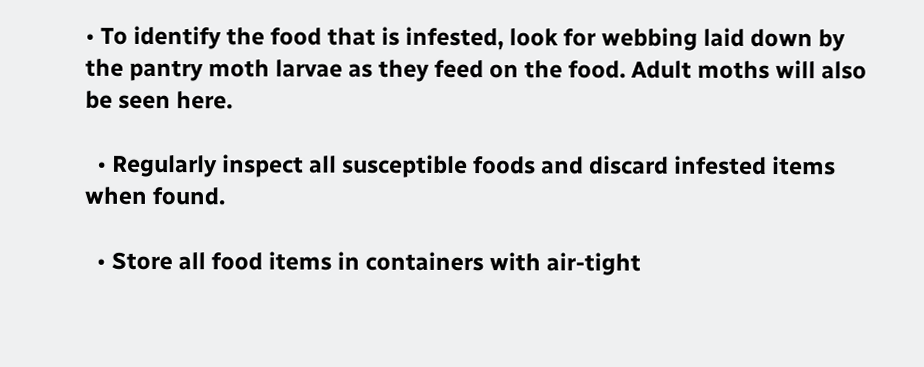• To identify the food that is infested, look for webbing laid down by the pantry moth larvae as they feed on the food. Adult moths will also be seen here.

  • Regularly inspect all susceptible foods and discard infested items when found.

  • Store all food items in containers with air-tight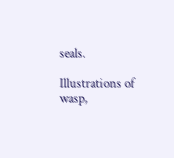seals.

Illustrations of wasp,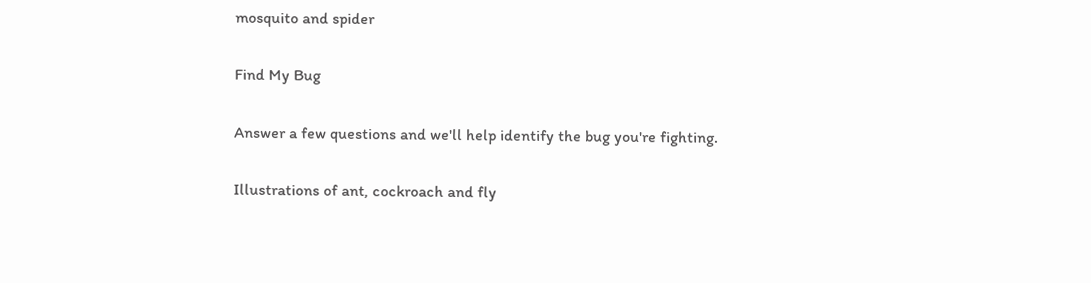mosquito and spider

Find My Bug

Answer a few questions and we'll help identify the bug you're fighting.

Illustrations of ant, cockroach and fly